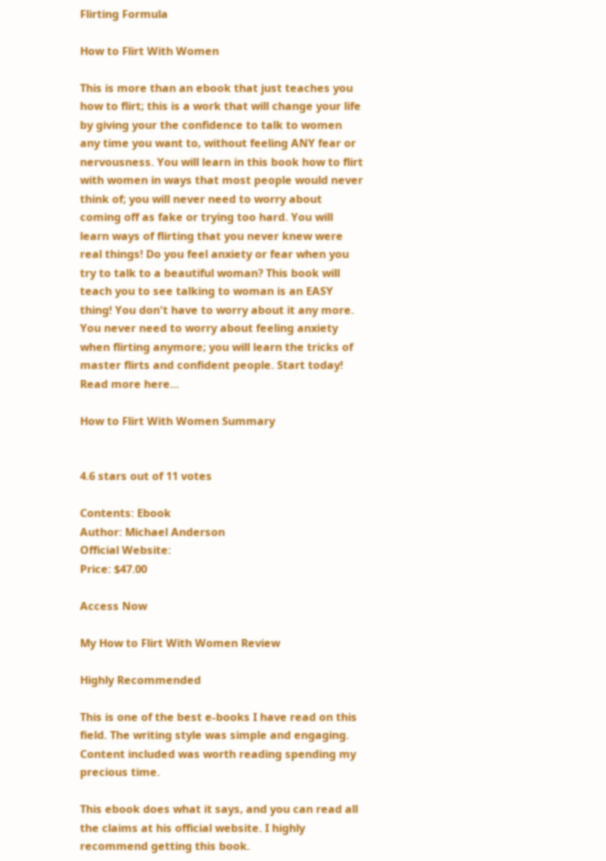Flirting Formula

How to Flirt With Women

This is more than an ebook that just teaches you how to flirt; this is a work that will change your life by giving your the confidence to talk to women any time you want to, without feeling ANY fear or nervousness. You will learn in this book how to flirt with women in ways that most people would never think of; you will never need to worry about coming off as fake or trying too hard. You will learn ways of flirting that you never knew were real things! Do you feel anxiety or fear when you try to talk to a beautiful woman? This book will teach you to see talking to woman is an EASY thing! You don't have to worry about it any more. You never need to worry about feeling anxiety when flirting anymore; you will learn the tricks of master flirts and confident people. Start today! Read more here...

How to Flirt With Women Summary


4.6 stars out of 11 votes

Contents: Ebook
Author: Michael Anderson
Official Website:
Price: $47.00

Access Now

My How to Flirt With Women Review

Highly Recommended

This is one of the best e-books I have read on this field. The writing style was simple and engaging. Content included was worth reading spending my precious time.

This ebook does what it says, and you can read all the claims at his official website. I highly recommend getting this book.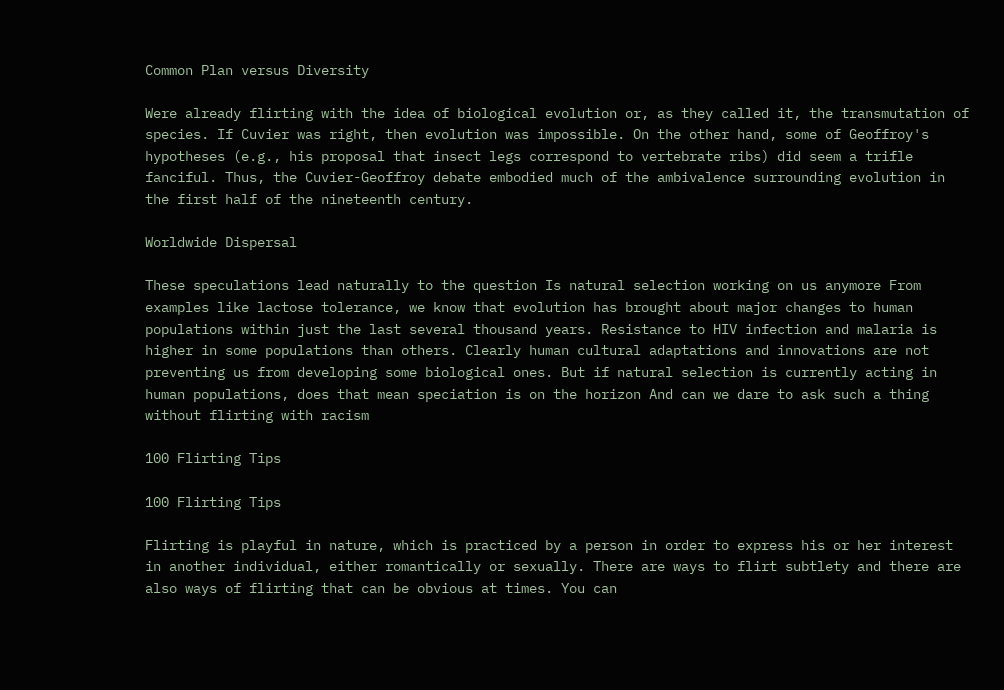Common Plan versus Diversity

Were already flirting with the idea of biological evolution or, as they called it, the transmutation of species. If Cuvier was right, then evolution was impossible. On the other hand, some of Geoffroy's hypotheses (e.g., his proposal that insect legs correspond to vertebrate ribs) did seem a trifle fanciful. Thus, the Cuvier-Geoffroy debate embodied much of the ambivalence surrounding evolution in the first half of the nineteenth century.

Worldwide Dispersal

These speculations lead naturally to the question Is natural selection working on us anymore From examples like lactose tolerance, we know that evolution has brought about major changes to human populations within just the last several thousand years. Resistance to HIV infection and malaria is higher in some populations than others. Clearly human cultural adaptations and innovations are not preventing us from developing some biological ones. But if natural selection is currently acting in human populations, does that mean speciation is on the horizon And can we dare to ask such a thing without flirting with racism

100 Flirting Tips

100 Flirting Tips

Flirting is playful in nature, which is practiced by a person in order to express his or her interest in another individual, either romantically or sexually. There are ways to flirt subtlety and there are also ways of flirting that can be obvious at times. You can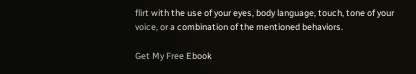flirt with the use of your eyes, body language, touch, tone of your voice, or a combination of the mentioned behaviors.

Get My Free Ebook